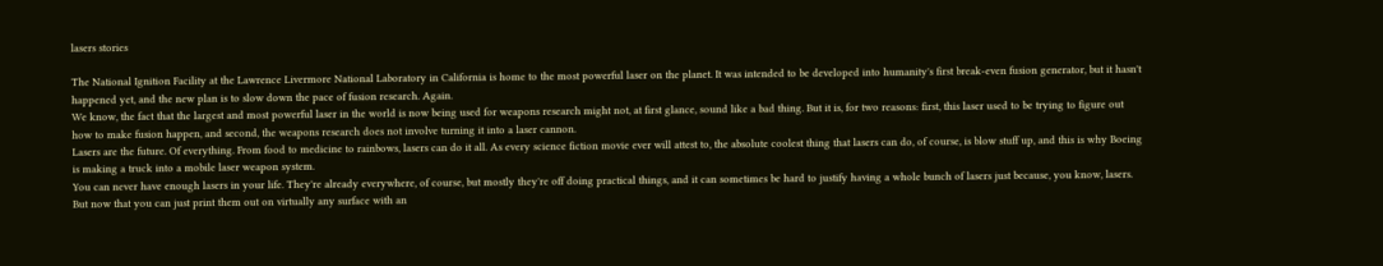lasers stories

The National Ignition Facility at the Lawrence Livermore National Laboratory in California is home to the most powerful laser on the planet. It was intended to be developed into humanity's first break-even fusion generator, but it hasn't happened yet, and the new plan is to slow down the pace of fusion research. Again.
We know, the fact that the largest and most powerful laser in the world is now being used for weapons research might not, at first glance, sound like a bad thing. But it is, for two reasons: first, this laser used to be trying to figure out how to make fusion happen, and second, the weapons research does not involve turning it into a laser cannon.
Lasers are the future. Of everything. From food to medicine to rainbows, lasers can do it all. As every science fiction movie ever will attest to, the absolute coolest thing that lasers can do, of course, is blow stuff up, and this is why Boeing is making a truck into a mobile laser weapon system.
You can never have enough lasers in your life. They're already everywhere, of course, but mostly they're off doing practical things, and it can sometimes be hard to justify having a whole bunch of lasers just because, you know, lasers. But now that you can just print them out on virtually any surface with an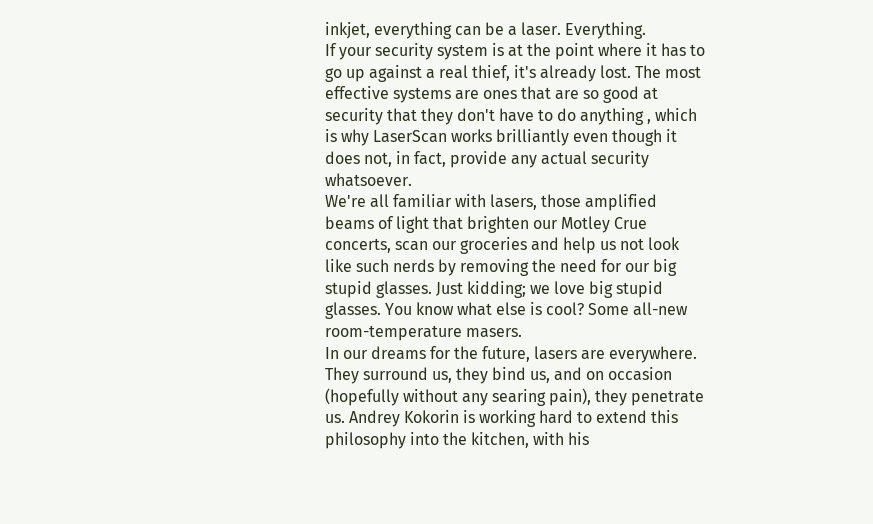inkjet, everything can be a laser. Everything.
If your security system is at the point where it has to go up against a real thief, it's already lost. The most effective systems are ones that are so good at security that they don't have to do anything , which is why LaserScan works brilliantly even though it does not, in fact, provide any actual security whatsoever.
We're all familiar with lasers, those amplified beams of light that brighten our Motley Crue concerts, scan our groceries and help us not look like such nerds by removing the need for our big stupid glasses. Just kidding; we love big stupid glasses. You know what else is cool? Some all-new room-temperature masers.
In our dreams for the future, lasers are everywhere. They surround us, they bind us, and on occasion (hopefully without any searing pain), they penetrate us. Andrey Kokorin is working hard to extend this philosophy into the kitchen, with his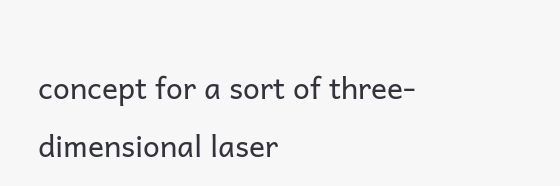concept for a sort of three-dimensional laser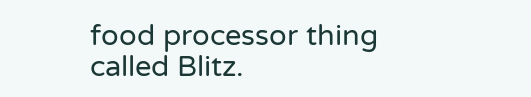food processor thing called Blitz.